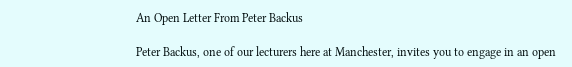An Open Letter From Peter Backus

Peter Backus, one of our lecturers here at Manchester, invites you to engage in an open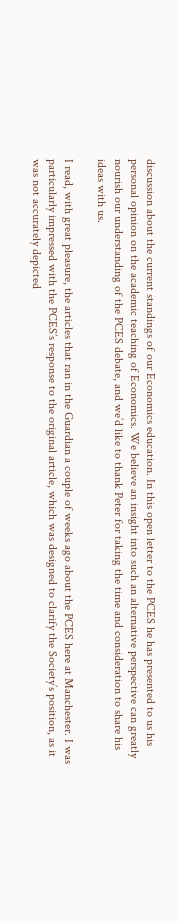discussion about the current standings of our Economics education. In this open letter to the PCES he has presented to us his personal opinion on the academic teaching of Economics. We believe an insight into such an alternative perspective can greatly nourish our understanding of the PCES debate, and we’d like to thank Peter for taking the time and consideration to share his ideas with us.

I read, with great pleasure, the articles that ran in the Guardian a couple of weeks ago about the PCES here at Manchester. I was particularly impressed with the PCES’s response to the original article, which was designed to clarify the Society’s position, as it was not accurately depicted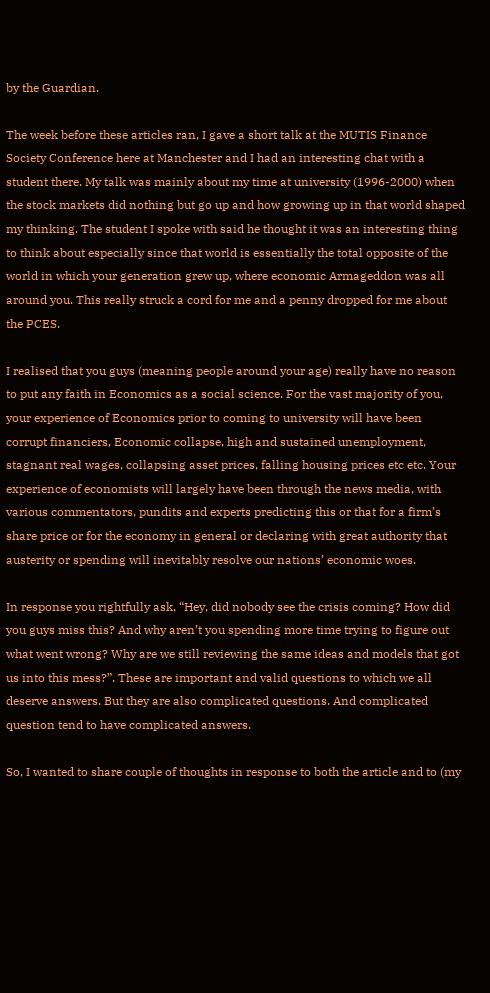by the Guardian.

The week before these articles ran, I gave a short talk at the MUTIS Finance Society Conference here at Manchester and I had an interesting chat with a student there. My talk was mainly about my time at university (1996-2000) when the stock markets did nothing but go up and how growing up in that world shaped my thinking. The student I spoke with said he thought it was an interesting thing to think about especially since that world is essentially the total opposite of the world in which your generation grew up, where economic Armageddon was all around you. This really struck a cord for me and a penny dropped for me about the PCES.

I realised that you guys (meaning people around your age) really have no reason to put any faith in Economics as a social science. For the vast majority of you, your experience of Economics prior to coming to university will have been corrupt financiers, Economic collapse, high and sustained unemployment, stagnant real wages, collapsing asset prices, falling housing prices etc etc. Your experience of economists will largely have been through the news media, with various commentators, pundits and experts predicting this or that for a firm’s share price or for the economy in general or declaring with great authority that austerity or spending will inevitably resolve our nations’ economic woes.

In response you rightfully ask, “Hey, did nobody see the crisis coming? How did you guys miss this? And why aren’t you spending more time trying to figure out what went wrong? Why are we still reviewing the same ideas and models that got us into this mess?”. These are important and valid questions to which we all deserve answers. But they are also complicated questions. And complicated question tend to have complicated answers.

So, I wanted to share couple of thoughts in response to both the article and to (my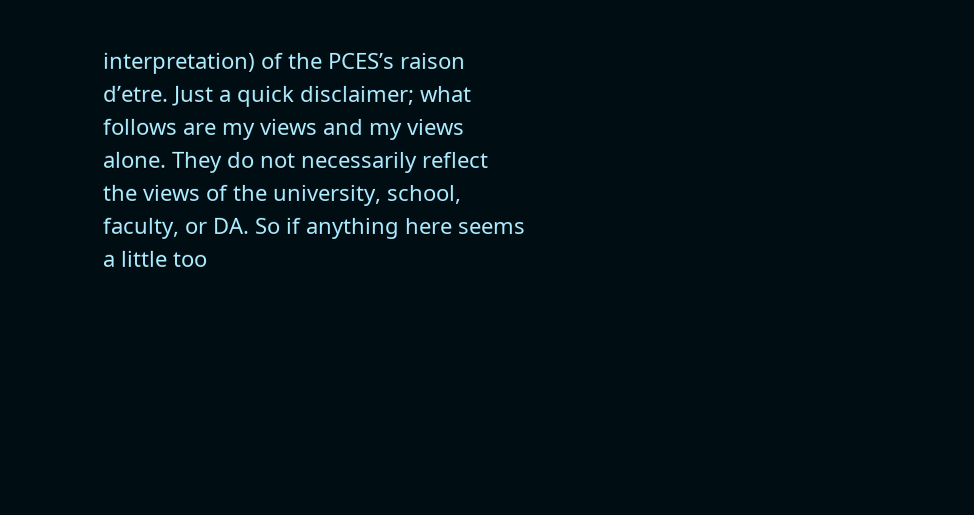interpretation) of the PCES’s raison d’etre. Just a quick disclaimer; what follows are my views and my views alone. They do not necessarily reflect the views of the university, school, faculty, or DA. So if anything here seems a little too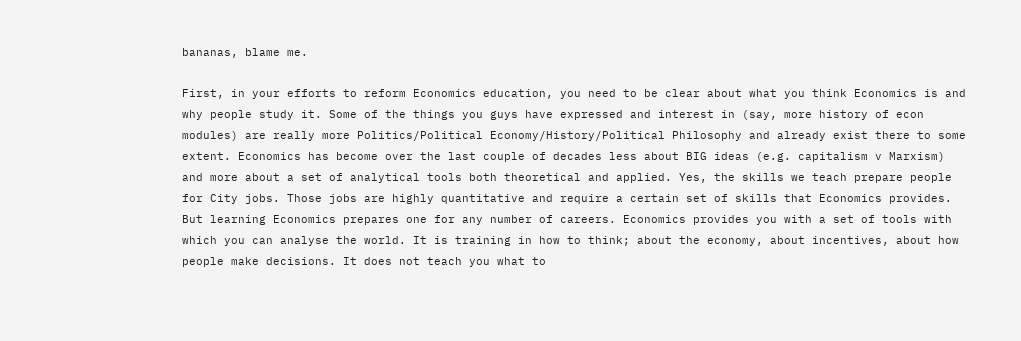bananas, blame me.

First, in your efforts to reform Economics education, you need to be clear about what you think Economics is and why people study it. Some of the things you guys have expressed and interest in (say, more history of econ modules) are really more Politics/Political Economy/History/Political Philosophy and already exist there to some extent. Economics has become over the last couple of decades less about BIG ideas (e.g. capitalism v Marxism) and more about a set of analytical tools both theoretical and applied. Yes, the skills we teach prepare people for City jobs. Those jobs are highly quantitative and require a certain set of skills that Economics provides. But learning Economics prepares one for any number of careers. Economics provides you with a set of tools with which you can analyse the world. It is training in how to think; about the economy, about incentives, about how people make decisions. It does not teach you what to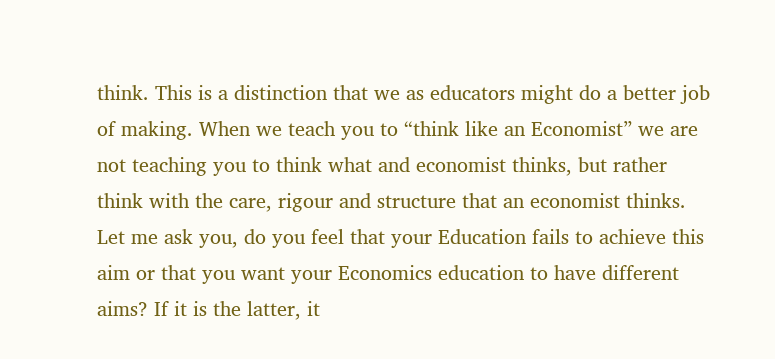think. This is a distinction that we as educators might do a better job of making. When we teach you to “think like an Economist” we are not teaching you to think what and economist thinks, but rather think with the care, rigour and structure that an economist thinks. Let me ask you, do you feel that your Education fails to achieve this aim or that you want your Economics education to have different aims? If it is the latter, it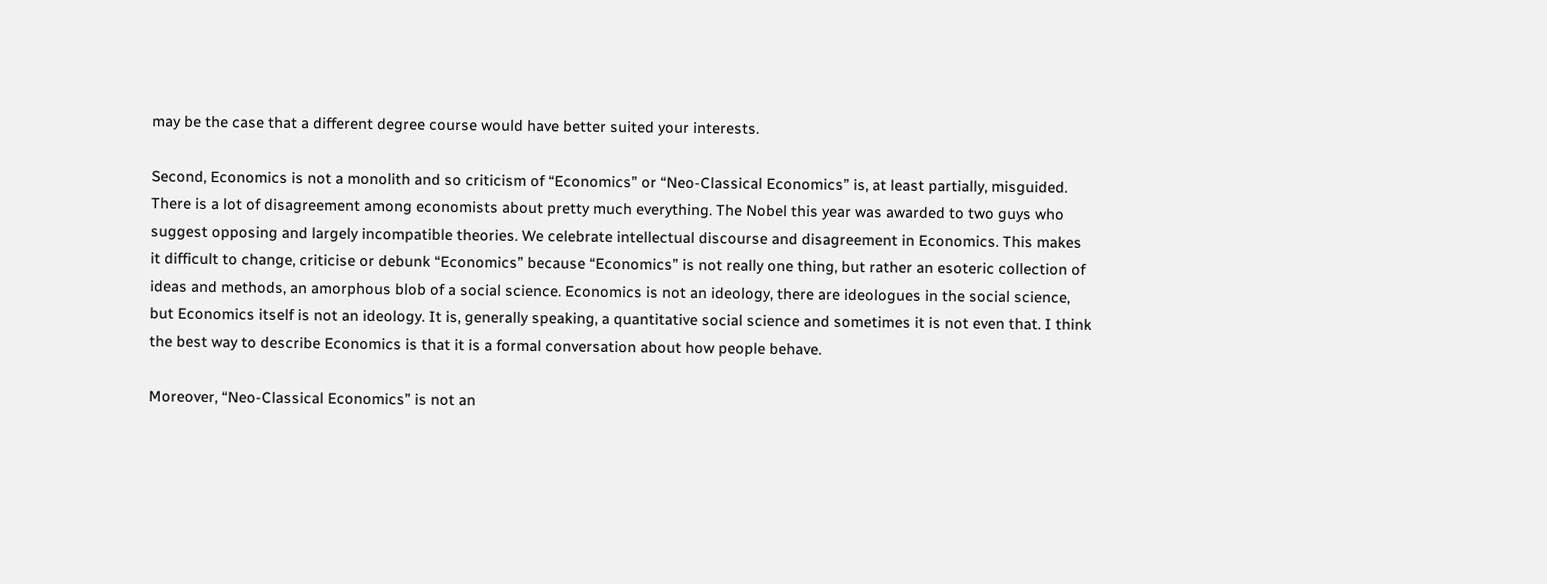may be the case that a different degree course would have better suited your interests.

Second, Economics is not a monolith and so criticism of “Economics” or “Neo-Classical Economics” is, at least partially, misguided. There is a lot of disagreement among economists about pretty much everything. The Nobel this year was awarded to two guys who suggest opposing and largely incompatible theories. We celebrate intellectual discourse and disagreement in Economics. This makes it difficult to change, criticise or debunk “Economics” because “Economics” is not really one thing, but rather an esoteric collection of ideas and methods, an amorphous blob of a social science. Economics is not an ideology, there are ideologues in the social science, but Economics itself is not an ideology. It is, generally speaking, a quantitative social science and sometimes it is not even that. I think the best way to describe Economics is that it is a formal conversation about how people behave.

Moreover, “Neo-Classical Economics” is not an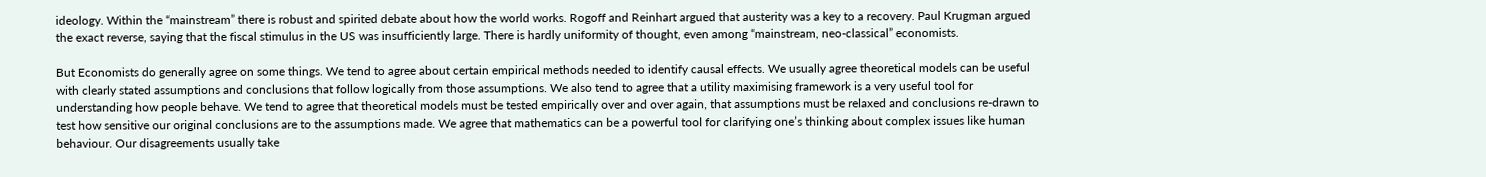ideology. Within the “mainstream” there is robust and spirited debate about how the world works. Rogoff and Reinhart argued that austerity was a key to a recovery. Paul Krugman argued the exact reverse, saying that the fiscal stimulus in the US was insufficiently large. There is hardly uniformity of thought, even among “mainstream, neo-classical” economists.

But Economists do generally agree on some things. We tend to agree about certain empirical methods needed to identify causal effects. We usually agree theoretical models can be useful with clearly stated assumptions and conclusions that follow logically from those assumptions. We also tend to agree that a utility maximising framework is a very useful tool for understanding how people behave. We tend to agree that theoretical models must be tested empirically over and over again, that assumptions must be relaxed and conclusions re-drawn to test how sensitive our original conclusions are to the assumptions made. We agree that mathematics can be a powerful tool for clarifying one’s thinking about complex issues like human behaviour. Our disagreements usually take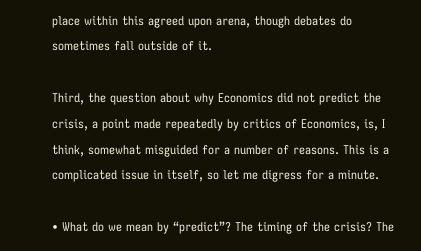place within this agreed upon arena, though debates do sometimes fall outside of it.

Third, the question about why Economics did not predict the crisis, a point made repeatedly by critics of Economics, is, I think, somewhat misguided for a number of reasons. This is a complicated issue in itself, so let me digress for a minute.

• What do we mean by “predict”? The timing of the crisis? The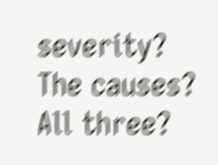severity? The causes? All three?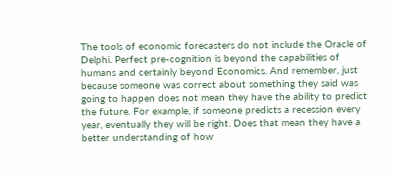The tools of economic forecasters do not include the Oracle of Delphi. Perfect pre-cognition is beyond the capabilities of humans and certainly beyond Economics. And remember, just because someone was correct about something they said was going to happen does not mean they have the ability to predict the future. For example, if someone predicts a recession every year, eventually they will be right. Does that mean they have a better understanding of how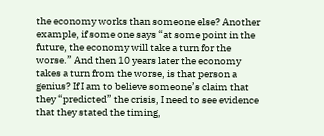the economy works than someone else? Another example, if some one says “at some point in the future, the economy will take a turn for the worse.” And then 10 years later the economy takes a turn from the worse, is that person a genius? If I am to believe someone’s claim that they “predicted” the crisis, I need to see evidence that they stated the timing,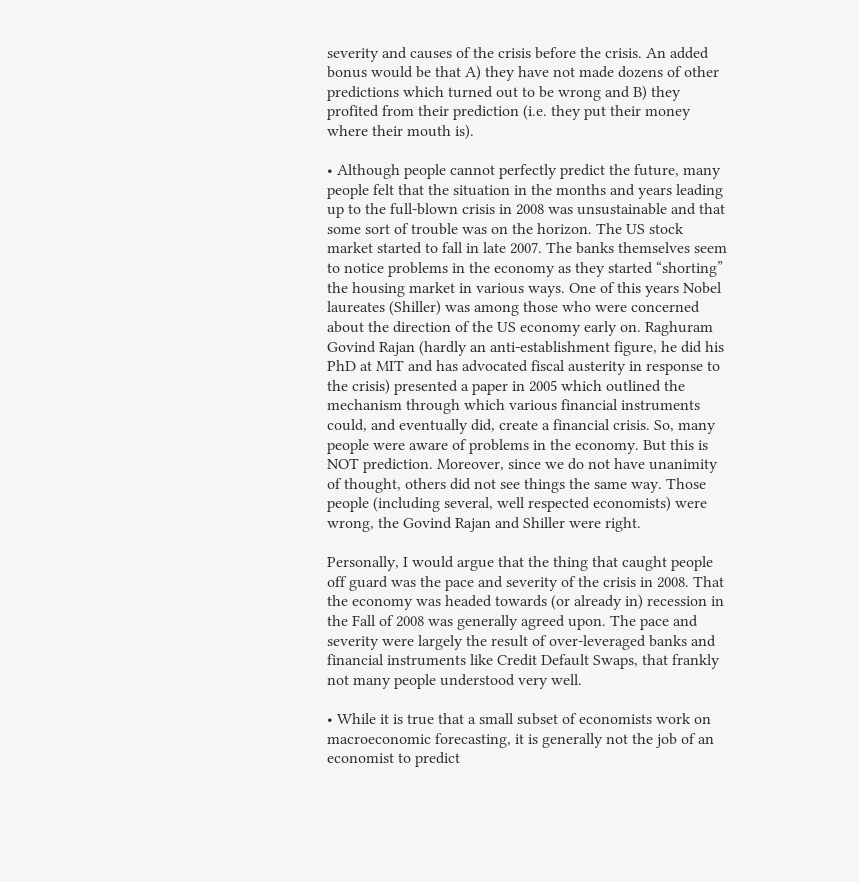severity and causes of the crisis before the crisis. An added bonus would be that A) they have not made dozens of other predictions which turned out to be wrong and B) they profited from their prediction (i.e. they put their money where their mouth is).

• Although people cannot perfectly predict the future, many people felt that the situation in the months and years leading up to the full-blown crisis in 2008 was unsustainable and that some sort of trouble was on the horizon. The US stock market started to fall in late 2007. The banks themselves seem to notice problems in the economy as they started “shorting” the housing market in various ways. One of this years Nobel laureates (Shiller) was among those who were concerned about the direction of the US economy early on. Raghuram Govind Rajan (hardly an anti-establishment figure, he did his PhD at MIT and has advocated fiscal austerity in response to the crisis) presented a paper in 2005 which outlined the mechanism through which various financial instruments could, and eventually did, create a financial crisis. So, many people were aware of problems in the economy. But this is NOT prediction. Moreover, since we do not have unanimity of thought, others did not see things the same way. Those people (including several, well respected economists) were wrong, the Govind Rajan and Shiller were right.

Personally, I would argue that the thing that caught people off guard was the pace and severity of the crisis in 2008. That the economy was headed towards (or already in) recession in the Fall of 2008 was generally agreed upon. The pace and severity were largely the result of over-leveraged banks and financial instruments like Credit Default Swaps, that frankly not many people understood very well.

• While it is true that a small subset of economists work on macroeconomic forecasting, it is generally not the job of an economist to predict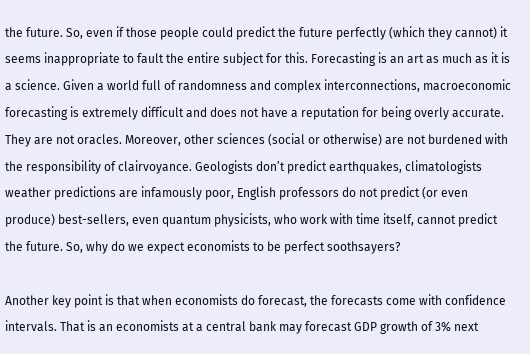the future. So, even if those people could predict the future perfectly (which they cannot) it seems inappropriate to fault the entire subject for this. Forecasting is an art as much as it is a science. Given a world full of randomness and complex interconnections, macroeconomic forecasting is extremely difficult and does not have a reputation for being overly accurate. They are not oracles. Moreover, other sciences (social or otherwise) are not burdened with the responsibility of clairvoyance. Geologists don’t predict earthquakes, climatologists weather predictions are infamously poor, English professors do not predict (or even produce) best-sellers, even quantum physicists, who work with time itself, cannot predict the future. So, why do we expect economists to be perfect soothsayers?

Another key point is that when economists do forecast, the forecasts come with confidence intervals. That is an economists at a central bank may forecast GDP growth of 3% next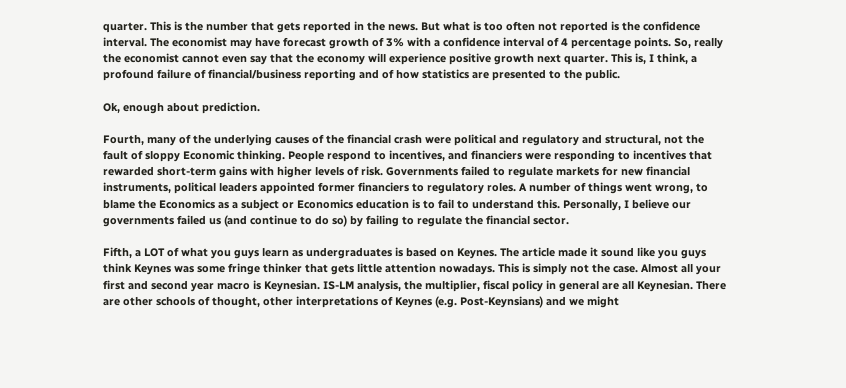quarter. This is the number that gets reported in the news. But what is too often not reported is the confidence interval. The economist may have forecast growth of 3% with a confidence interval of 4 percentage points. So, really the economist cannot even say that the economy will experience positive growth next quarter. This is, I think, a profound failure of financial/business reporting and of how statistics are presented to the public.

Ok, enough about prediction.

Fourth, many of the underlying causes of the financial crash were political and regulatory and structural, not the fault of sloppy Economic thinking. People respond to incentives, and financiers were responding to incentives that rewarded short-term gains with higher levels of risk. Governments failed to regulate markets for new financial instruments, political leaders appointed former financiers to regulatory roles. A number of things went wrong, to blame the Economics as a subject or Economics education is to fail to understand this. Personally, I believe our governments failed us (and continue to do so) by failing to regulate the financial sector.

Fifth, a LOT of what you guys learn as undergraduates is based on Keynes. The article made it sound like you guys think Keynes was some fringe thinker that gets little attention nowadays. This is simply not the case. Almost all your first and second year macro is Keynesian. IS-LM analysis, the multiplier, fiscal policy in general are all Keynesian. There are other schools of thought, other interpretations of Keynes (e.g. Post-Keynsians) and we might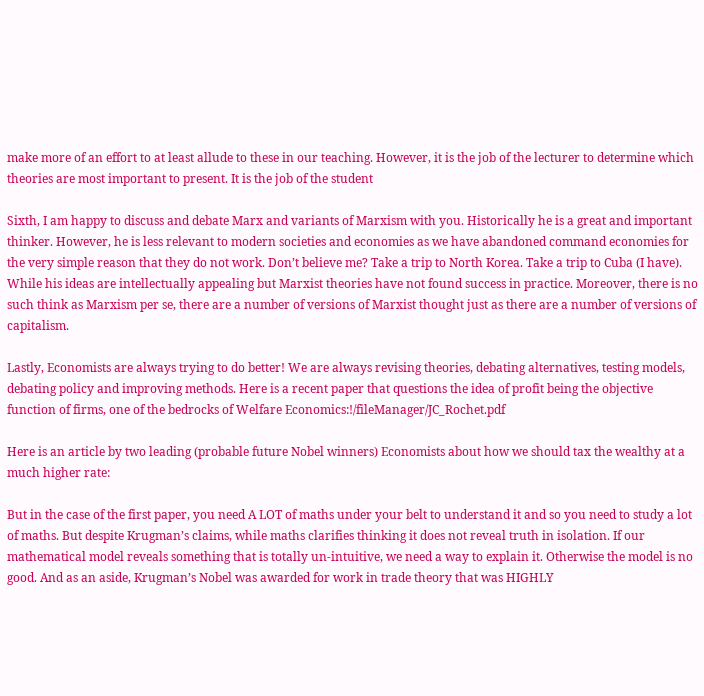make more of an effort to at least allude to these in our teaching. However, it is the job of the lecturer to determine which theories are most important to present. It is the job of the student

Sixth, I am happy to discuss and debate Marx and variants of Marxism with you. Historically he is a great and important thinker. However, he is less relevant to modern societies and economies as we have abandoned command economies for the very simple reason that they do not work. Don’t believe me? Take a trip to North Korea. Take a trip to Cuba (I have). While his ideas are intellectually appealing but Marxist theories have not found success in practice. Moreover, there is no such think as Marxism per se, there are a number of versions of Marxist thought just as there are a number of versions of capitalism.

Lastly, Economists are always trying to do better! We are always revising theories, debating alternatives, testing models, debating policy and improving methods. Here is a recent paper that questions the idea of profit being the objective function of firms, one of the bedrocks of Welfare Economics:!/fileManager/JC_Rochet.pdf

Here is an article by two leading (probable future Nobel winners) Economists about how we should tax the wealthy at a much higher rate:

But in the case of the first paper, you need A LOT of maths under your belt to understand it and so you need to study a lot of maths. But despite Krugman’s claims, while maths clarifies thinking it does not reveal truth in isolation. If our mathematical model reveals something that is totally un-intuitive, we need a way to explain it. Otherwise the model is no good. And as an aside, Krugman’s Nobel was awarded for work in trade theory that was HIGHLY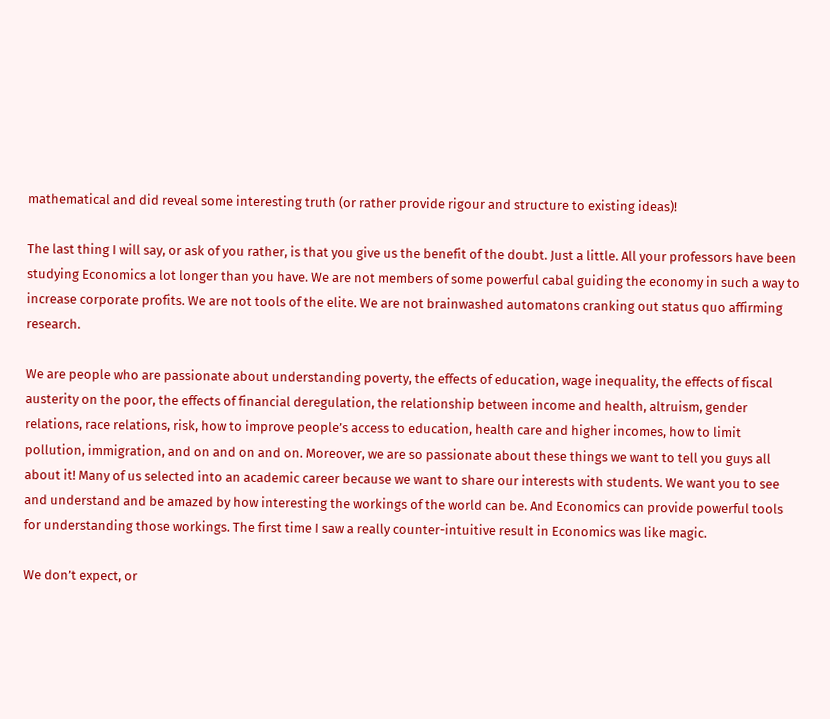mathematical and did reveal some interesting truth (or rather provide rigour and structure to existing ideas)!

The last thing I will say, or ask of you rather, is that you give us the benefit of the doubt. Just a little. All your professors have been studying Economics a lot longer than you have. We are not members of some powerful cabal guiding the economy in such a way to increase corporate profits. We are not tools of the elite. We are not brainwashed automatons cranking out status quo affirming research.

We are people who are passionate about understanding poverty, the effects of education, wage inequality, the effects of fiscal austerity on the poor, the effects of financial deregulation, the relationship between income and health, altruism, gender relations, race relations, risk, how to improve people’s access to education, health care and higher incomes, how to limit pollution, immigration, and on and on and on. Moreover, we are so passionate about these things we want to tell you guys all about it! Many of us selected into an academic career because we want to share our interests with students. We want you to see and understand and be amazed by how interesting the workings of the world can be. And Economics can provide powerful tools for understanding those workings. The first time I saw a really counter-intuitive result in Economics was like magic.

We don’t expect, or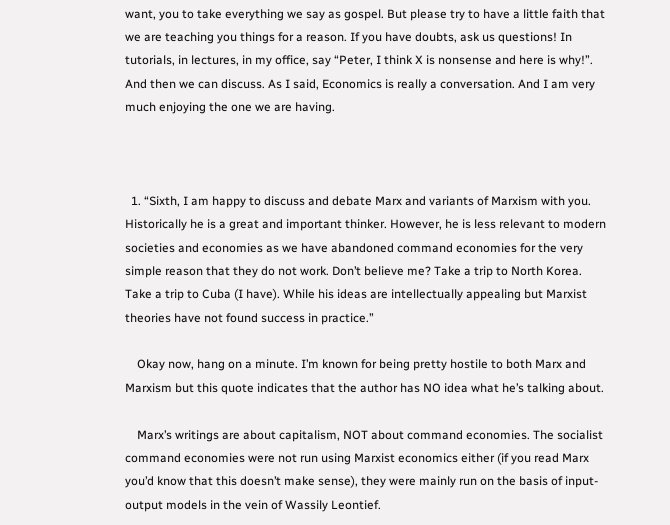want, you to take everything we say as gospel. But please try to have a little faith that we are teaching you things for a reason. If you have doubts, ask us questions! In tutorials, in lectures, in my office, say “Peter, I think X is nonsense and here is why!”. And then we can discuss. As I said, Economics is really a conversation. And I am very much enjoying the one we are having.



  1. “Sixth, I am happy to discuss and debate Marx and variants of Marxism with you. Historically he is a great and important thinker. However, he is less relevant to modern societies and economies as we have abandoned command economies for the very simple reason that they do not work. Don’t believe me? Take a trip to North Korea. Take a trip to Cuba (I have). While his ideas are intellectually appealing but Marxist theories have not found success in practice.”

    Okay now, hang on a minute. I’m known for being pretty hostile to both Marx and Marxism but this quote indicates that the author has NO idea what he’s talking about.

    Marx’s writings are about capitalism, NOT about command economies. The socialist command economies were not run using Marxist economics either (if you read Marx you’d know that this doesn’t make sense), they were mainly run on the basis of input-output models in the vein of Wassily Leontief.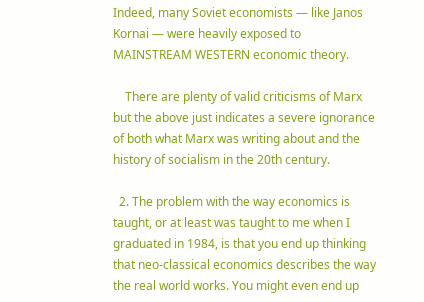Indeed, many Soviet economists — like Janos Kornai — were heavily exposed to MAINSTREAM WESTERN economic theory.

    There are plenty of valid criticisms of Marx but the above just indicates a severe ignorance of both what Marx was writing about and the history of socialism in the 20th century.

  2. The problem with the way economics is taught, or at least was taught to me when I graduated in 1984, is that you end up thinking that neo-classical economics describes the way the real world works. You might even end up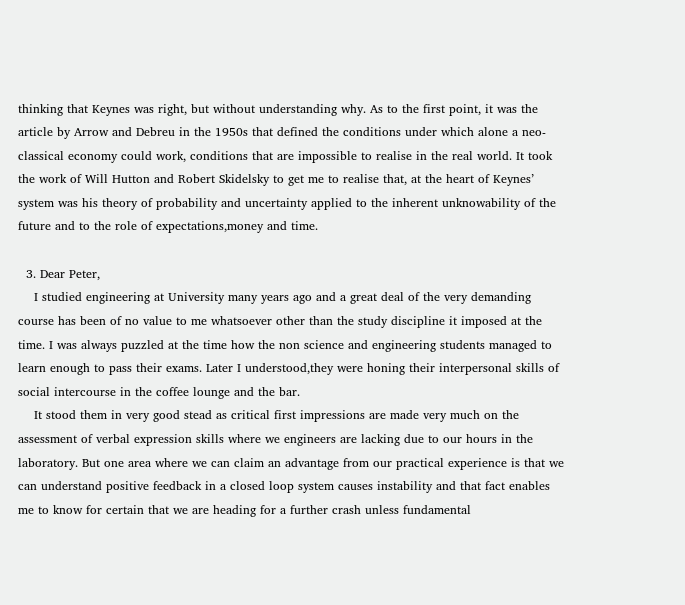thinking that Keynes was right, but without understanding why. As to the first point, it was the article by Arrow and Debreu in the 1950s that defined the conditions under which alone a neo-classical economy could work, conditions that are impossible to realise in the real world. It took the work of Will Hutton and Robert Skidelsky to get me to realise that, at the heart of Keynes’ system was his theory of probability and uncertainty applied to the inherent unknowability of the future and to the role of expectations,money and time.

  3. Dear Peter,
    I studied engineering at University many years ago and a great deal of the very demanding course has been of no value to me whatsoever other than the study discipline it imposed at the time. I was always puzzled at the time how the non science and engineering students managed to learn enough to pass their exams. Later I understood,they were honing their interpersonal skills of social intercourse in the coffee lounge and the bar.
    It stood them in very good stead as critical first impressions are made very much on the assessment of verbal expression skills where we engineers are lacking due to our hours in the laboratory. But one area where we can claim an advantage from our practical experience is that we can understand positive feedback in a closed loop system causes instability and that fact enables me to know for certain that we are heading for a further crash unless fundamental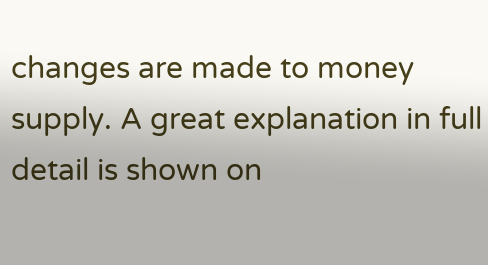changes are made to money supply. A great explanation in full detail is shown on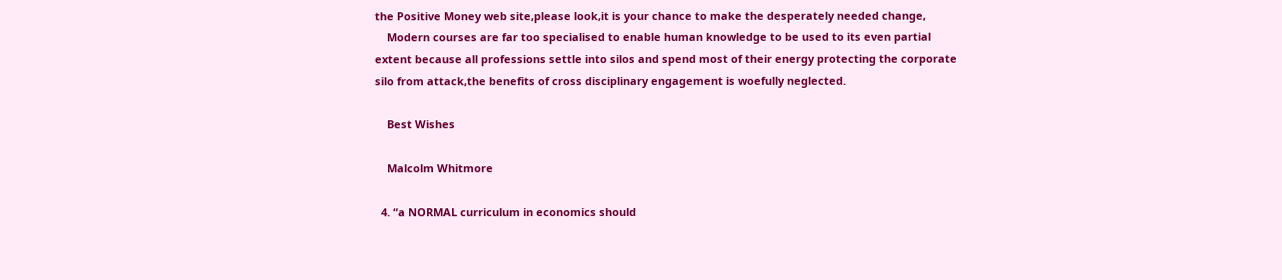the Positive Money web site,please look,it is your chance to make the desperately needed change,
    Modern courses are far too specialised to enable human knowledge to be used to its even partial extent because all professions settle into silos and spend most of their energy protecting the corporate silo from attack,the benefits of cross disciplinary engagement is woefully neglected.

    Best Wishes

    Malcolm Whitmore

  4. “a NORMAL curriculum in economics should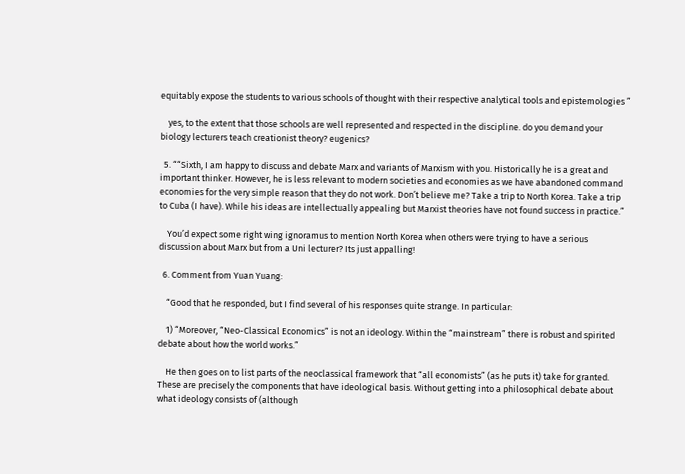equitably expose the students to various schools of thought with their respective analytical tools and epistemologies ”

    yes, to the extent that those schools are well represented and respected in the discipline. do you demand your biology lecturers teach creationist theory? eugenics?

  5. ““Sixth, I am happy to discuss and debate Marx and variants of Marxism with you. Historically he is a great and important thinker. However, he is less relevant to modern societies and economies as we have abandoned command economies for the very simple reason that they do not work. Don’t believe me? Take a trip to North Korea. Take a trip to Cuba (I have). While his ideas are intellectually appealing but Marxist theories have not found success in practice.”

    You’d expect some right wing ignoramus to mention North Korea when others were trying to have a serious discussion about Marx but from a Uni lecturer? Its just appalling!

  6. Comment from Yuan Yuang:

    “Good that he responded, but I find several of his responses quite strange. In particular:

    1) “Moreover, “Neo-Classical Economics” is not an ideology. Within the “mainstream” there is robust and spirited debate about how the world works.”

    He then goes on to list parts of the neoclassical framework that “all economists” (as he puts it) take for granted. These are precisely the components that have ideological basis. Without getting into a philosophical debate about what ideology consists of (although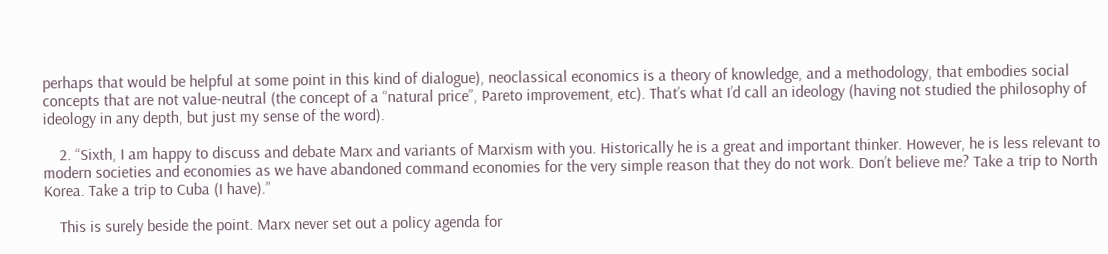perhaps that would be helpful at some point in this kind of dialogue), neoclassical economics is a theory of knowledge, and a methodology, that embodies social concepts that are not value-neutral (the concept of a “natural price”, Pareto improvement, etc). That’s what I’d call an ideology (having not studied the philosophy of ideology in any depth, but just my sense of the word).

    2. “Sixth, I am happy to discuss and debate Marx and variants of Marxism with you. Historically he is a great and important thinker. However, he is less relevant to modern societies and economies as we have abandoned command economies for the very simple reason that they do not work. Don’t believe me? Take a trip to North Korea. Take a trip to Cuba (I have).”

    This is surely beside the point. Marx never set out a policy agenda for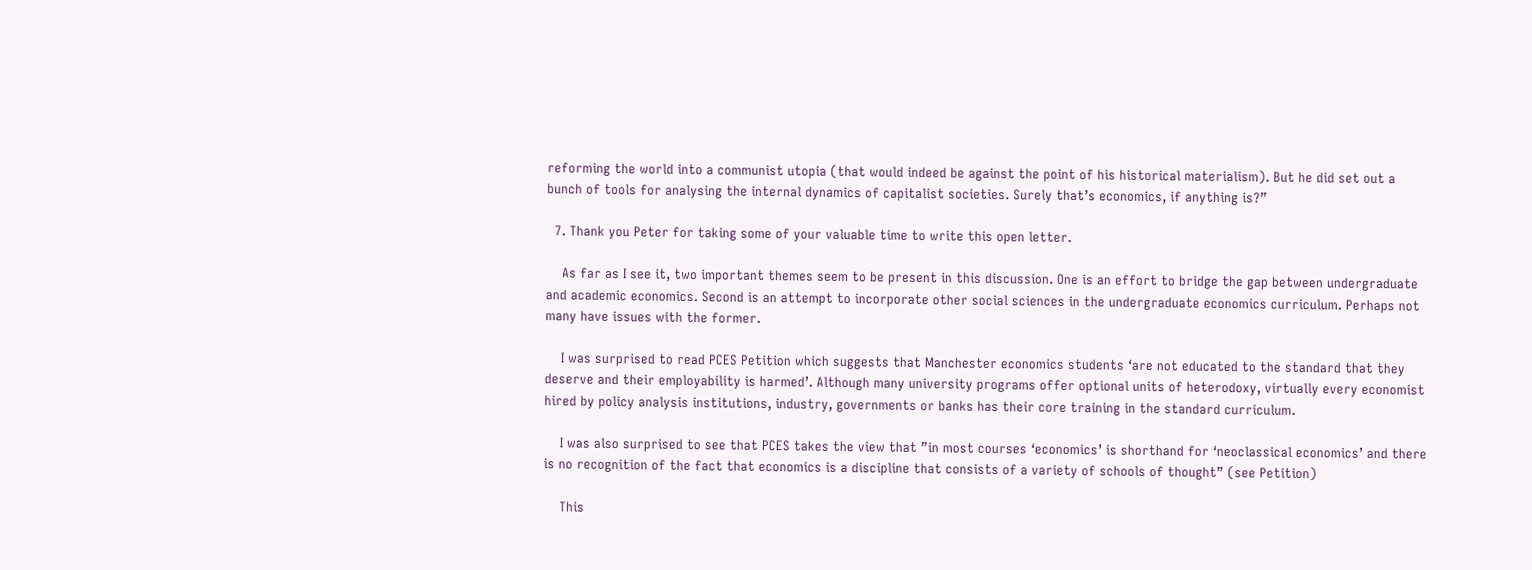reforming the world into a communist utopia (that would indeed be against the point of his historical materialism). But he did set out a bunch of tools for analysing the internal dynamics of capitalist societies. Surely that’s economics, if anything is?”

  7. Thank you Peter for taking some of your valuable time to write this open letter.

    As far as I see it, two important themes seem to be present in this discussion. One is an effort to bridge the gap between undergraduate and academic economics. Second is an attempt to incorporate other social sciences in the undergraduate economics curriculum. Perhaps not many have issues with the former.

    I was surprised to read PCES Petition which suggests that Manchester economics students ‘are not educated to the standard that they deserve and their employability is harmed’. Although many university programs offer optional units of heterodoxy, virtually every economist hired by policy analysis institutions, industry, governments or banks has their core training in the standard curriculum.

    I was also surprised to see that PCES takes the view that ”in most courses ‘economics’ is shorthand for ‘neoclassical economics’ and there is no recognition of the fact that economics is a discipline that consists of a variety of schools of thought” (see Petition)

    This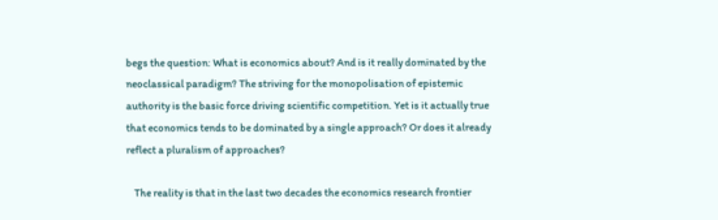begs the question: What is economics about? And is it really dominated by the neoclassical paradigm? The striving for the monopolisation of epistemic authority is the basic force driving scientific competition. Yet is it actually true that economics tends to be dominated by a single approach? Or does it already reflect a pluralism of approaches?

    The reality is that in the last two decades the economics research frontier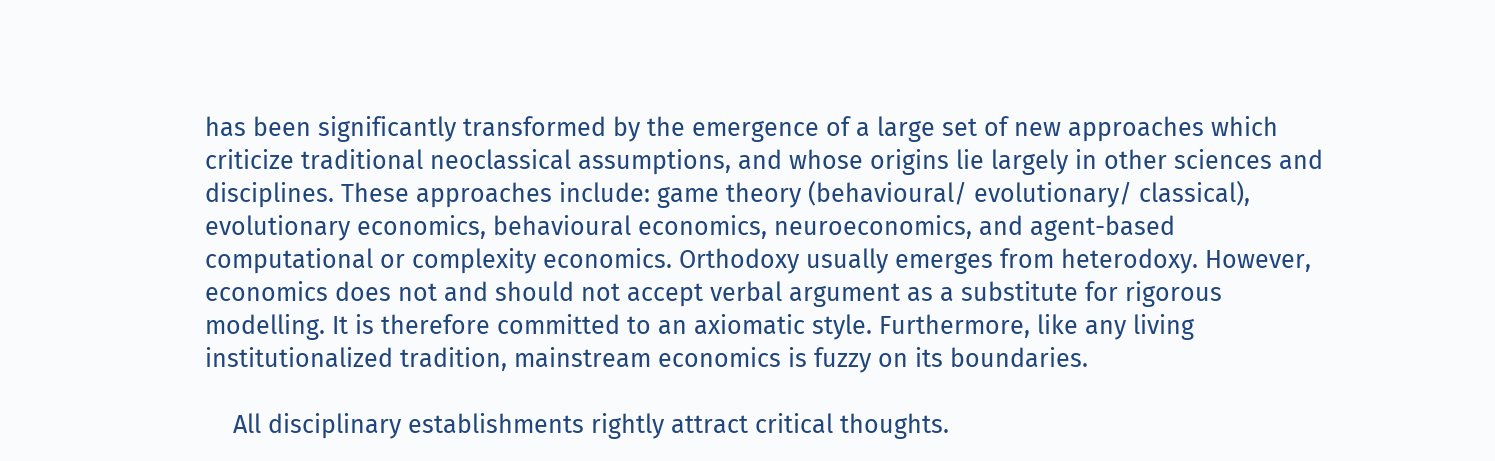has been significantly transformed by the emergence of a large set of new approaches which criticize traditional neoclassical assumptions, and whose origins lie largely in other sciences and disciplines. These approaches include: game theory (behavioural/ evolutionary/ classical), evolutionary economics, behavioural economics, neuroeconomics, and agent-based computational or complexity economics. Orthodoxy usually emerges from heterodoxy. However, economics does not and should not accept verbal argument as a substitute for rigorous modelling. It is therefore committed to an axiomatic style. Furthermore, like any living institutionalized tradition, mainstream economics is fuzzy on its boundaries.

    All disciplinary establishments rightly attract critical thoughts.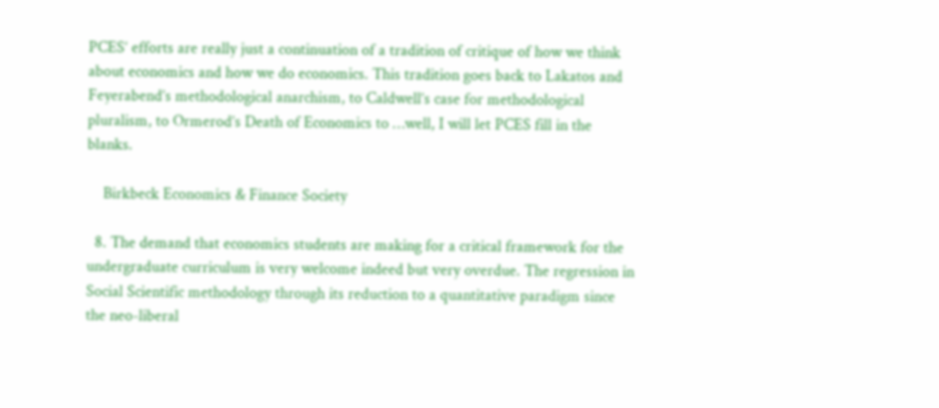PCES’ efforts are really just a continuation of a tradition of critique of how we think about economics and how we do economics. This tradition goes back to Lakatos and Feyerabend’s methodological anarchism, to Caldwell’s case for methodological pluralism, to Ormerod’s Death of Economics to …well, I will let PCES fill in the blanks.

    Birkbeck Economics & Finance Society

  8. The demand that economics students are making for a critical framework for the undergraduate curriculum is very welcome indeed but very overdue. The regression in Social Scientific methodology through its reduction to a quantitative paradigm since the neo-liberal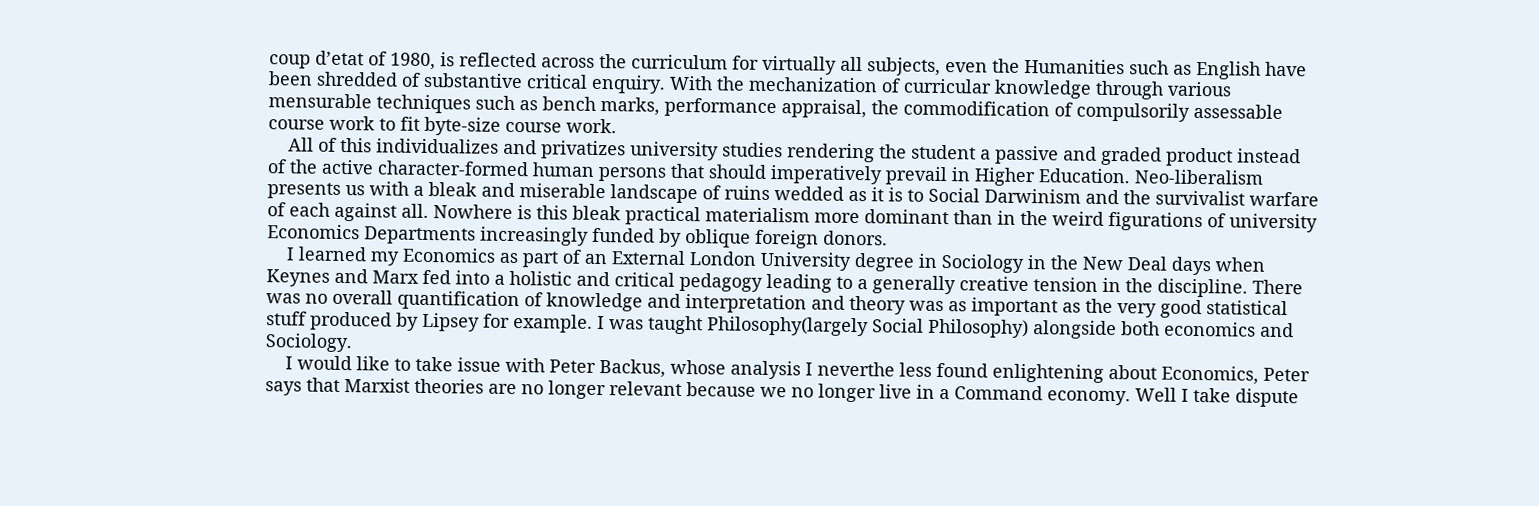coup d’etat of 1980, is reflected across the curriculum for virtually all subjects, even the Humanities such as English have been shredded of substantive critical enquiry. With the mechanization of curricular knowledge through various mensurable techniques such as bench marks, performance appraisal, the commodification of compulsorily assessable course work to fit byte-size course work.
    All of this individualizes and privatizes university studies rendering the student a passive and graded product instead of the active character-formed human persons that should imperatively prevail in Higher Education. Neo-liberalism presents us with a bleak and miserable landscape of ruins wedded as it is to Social Darwinism and the survivalist warfare of each against all. Nowhere is this bleak practical materialism more dominant than in the weird figurations of university Economics Departments increasingly funded by oblique foreign donors.
    I learned my Economics as part of an External London University degree in Sociology in the New Deal days when Keynes and Marx fed into a holistic and critical pedagogy leading to a generally creative tension in the discipline. There was no overall quantification of knowledge and interpretation and theory was as important as the very good statistical stuff produced by Lipsey for example. I was taught Philosophy(largely Social Philosophy) alongside both economics and Sociology.
    I would like to take issue with Peter Backus, whose analysis I neverthe less found enlightening about Economics, Peter says that Marxist theories are no longer relevant because we no longer live in a Command economy. Well I take dispute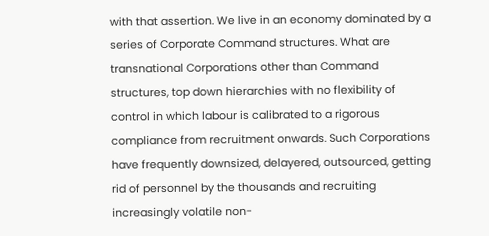with that assertion. We live in an economy dominated by a series of Corporate Command structures. What are transnational Corporations other than Command structures, top down hierarchies with no flexibility of control in which labour is calibrated to a rigorous compliance from recruitment onwards. Such Corporations have frequently downsized, delayered, outsourced, getting rid of personnel by the thousands and recruiting increasingly volatile non-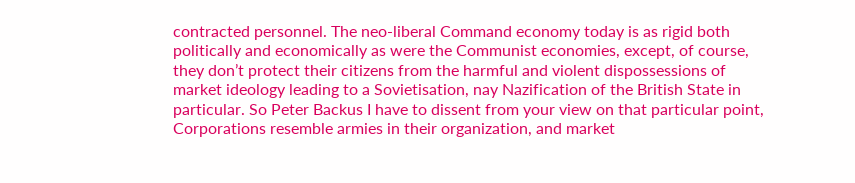contracted personnel. The neo-liberal Command economy today is as rigid both politically and economically as were the Communist economies, except, of course, they don’t protect their citizens from the harmful and violent dispossessions of market ideology leading to a Sovietisation, nay Nazification of the British State in particular. So Peter Backus I have to dissent from your view on that particular point, Corporations resemble armies in their organization, and market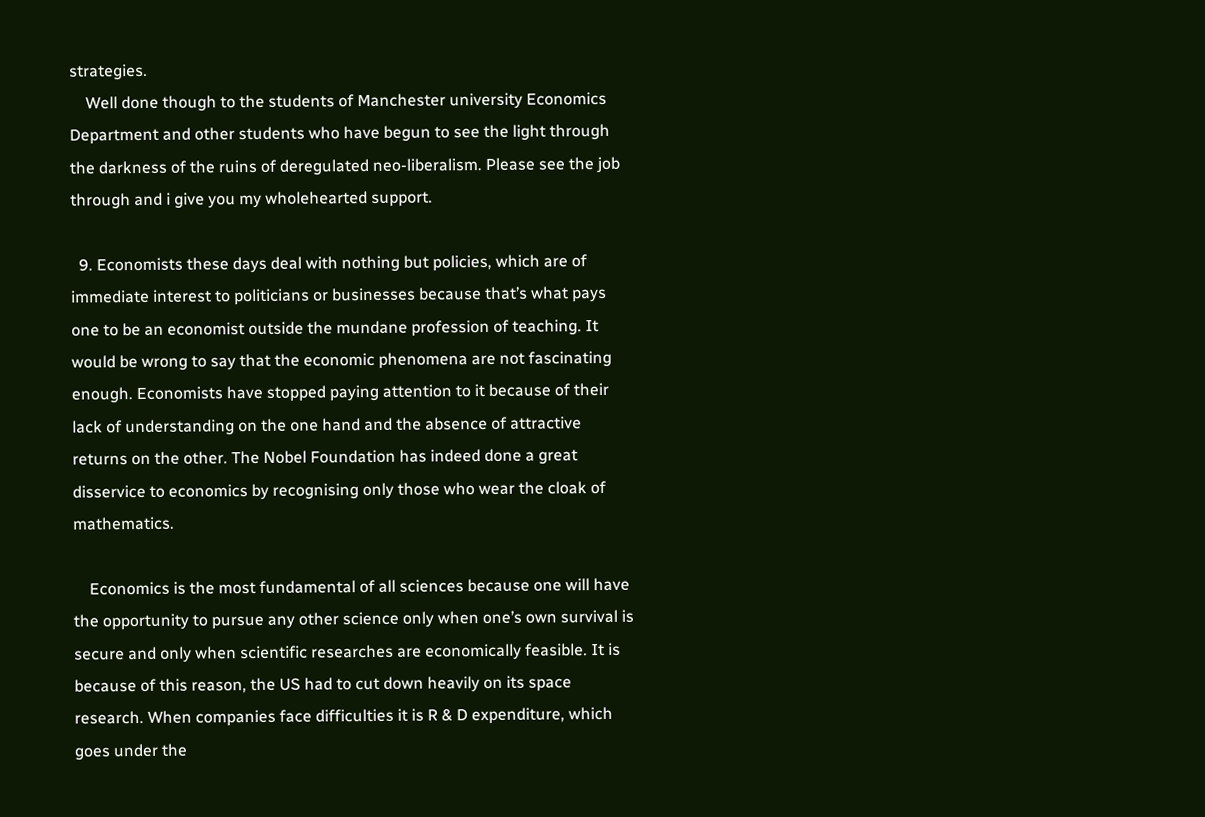strategies.
    Well done though to the students of Manchester university Economics Department and other students who have begun to see the light through the darkness of the ruins of deregulated neo-liberalism. Please see the job through and i give you my wholehearted support.

  9. Economists these days deal with nothing but policies, which are of immediate interest to politicians or businesses because that’s what pays one to be an economist outside the mundane profession of teaching. It would be wrong to say that the economic phenomena are not fascinating enough. Economists have stopped paying attention to it because of their lack of understanding on the one hand and the absence of attractive returns on the other. The Nobel Foundation has indeed done a great disservice to economics by recognising only those who wear the cloak of mathematics.

    Economics is the most fundamental of all sciences because one will have the opportunity to pursue any other science only when one’s own survival is secure and only when scientific researches are economically feasible. It is because of this reason, the US had to cut down heavily on its space research. When companies face difficulties it is R & D expenditure, which goes under the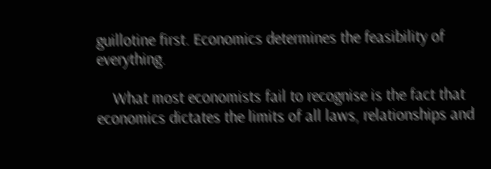guillotine first. Economics determines the feasibility of everything.

    What most economists fail to recognise is the fact that economics dictates the limits of all laws, relationships and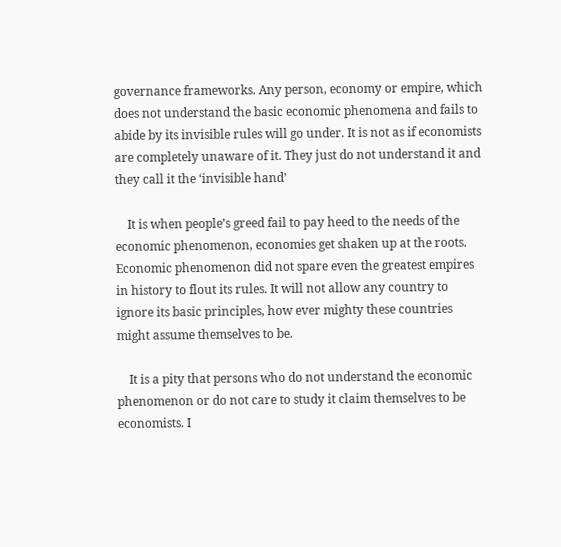governance frameworks. Any person, economy or empire, which does not understand the basic economic phenomena and fails to abide by its invisible rules will go under. It is not as if economists are completely unaware of it. They just do not understand it and they call it the ‘invisible hand’

    It is when people’s greed fail to pay heed to the needs of the economic phenomenon, economies get shaken up at the roots. Economic phenomenon did not spare even the greatest empires in history to flout its rules. It will not allow any country to ignore its basic principles, how ever mighty these countries might assume themselves to be.

    It is a pity that persons who do not understand the economic phenomenon or do not care to study it claim themselves to be economists. I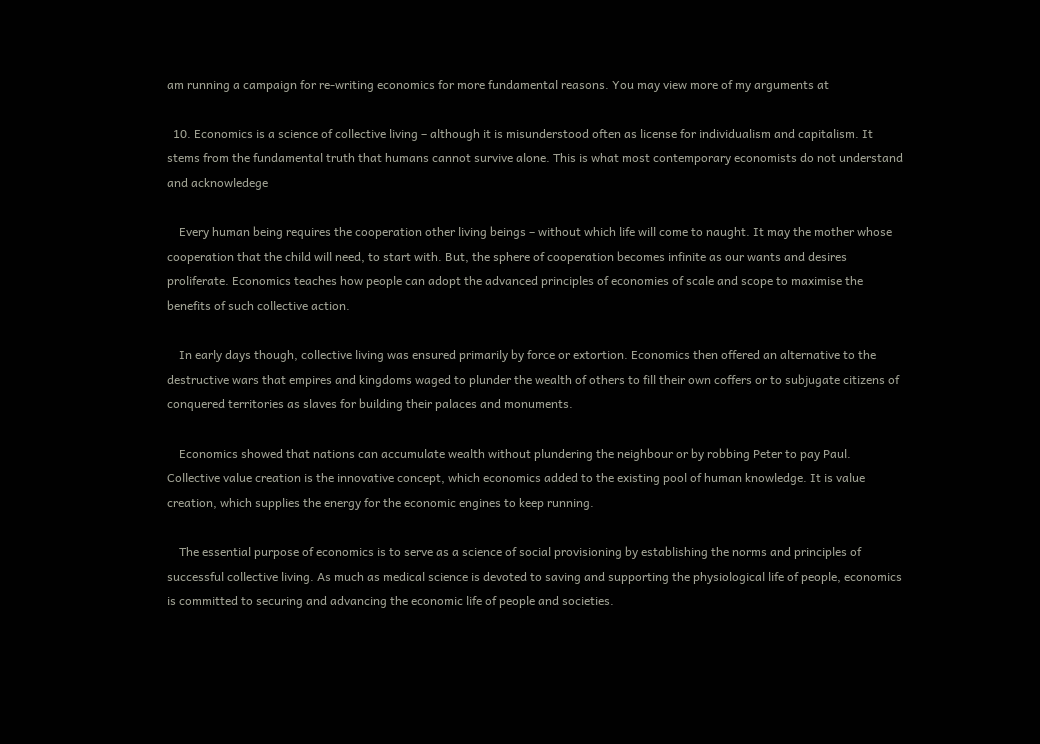am running a campaign for re-writing economics for more fundamental reasons. You may view more of my arguments at

  10. Economics is a science of collective living – although it is misunderstood often as license for individualism and capitalism. It stems from the fundamental truth that humans cannot survive alone. This is what most contemporary economists do not understand and acknowledege

    Every human being requires the cooperation other living beings – without which life will come to naught. It may the mother whose cooperation that the child will need, to start with. But, the sphere of cooperation becomes infinite as our wants and desires proliferate. Economics teaches how people can adopt the advanced principles of economies of scale and scope to maximise the benefits of such collective action.

    In early days though, collective living was ensured primarily by force or extortion. Economics then offered an alternative to the destructive wars that empires and kingdoms waged to plunder the wealth of others to fill their own coffers or to subjugate citizens of conquered territories as slaves for building their palaces and monuments.

    Economics showed that nations can accumulate wealth without plundering the neighbour or by robbing Peter to pay Paul. Collective value creation is the innovative concept, which economics added to the existing pool of human knowledge. It is value creation, which supplies the energy for the economic engines to keep running.

    The essential purpose of economics is to serve as a science of social provisioning by establishing the norms and principles of successful collective living. As much as medical science is devoted to saving and supporting the physiological life of people, economics is committed to securing and advancing the economic life of people and societies.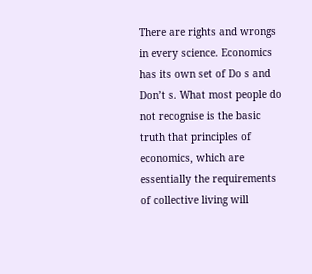There are rights and wrongs in every science. Economics has its own set of Do s and Don’t s. What most people do not recognise is the basic truth that principles of economics, which are essentially the requirements of collective living will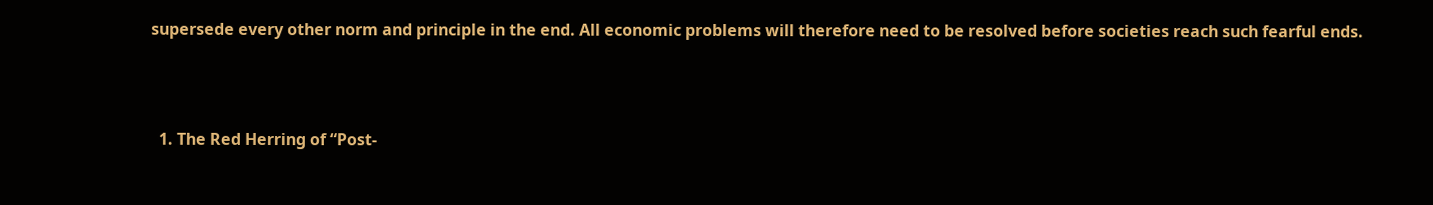supersede every other norm and principle in the end. All economic problems will therefore need to be resolved before societies reach such fearful ends.



  1. The Red Herring of “Post-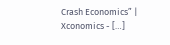Crash Economics” | Xconomics - […]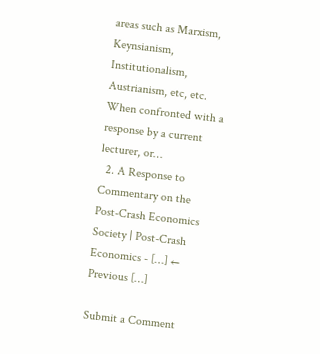areas such as Marxism, Keynsianism, Institutionalism, Austrianism, etc, etc. When confronted with a response by a current lecturer, or…
  2. A Response to Commentary on the Post-Crash Economics Society | Post-Crash Economics - […] ← Previous […]

Submit a Comment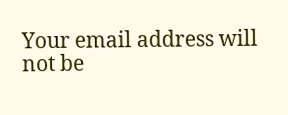Your email address will not be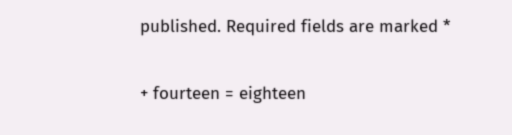published. Required fields are marked *

+ fourteen = eighteen